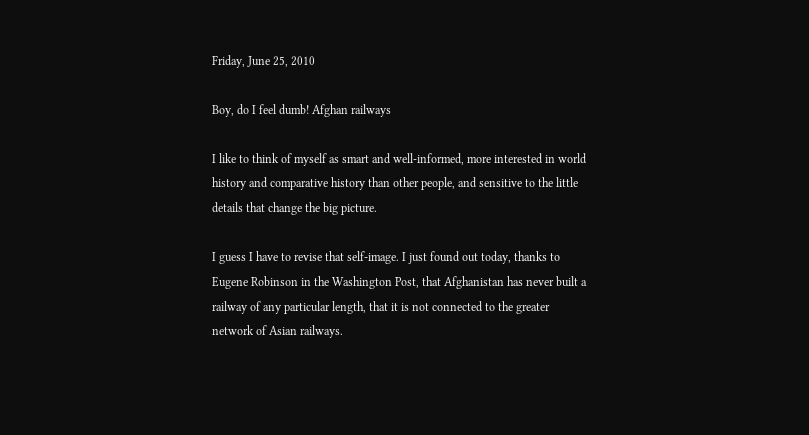Friday, June 25, 2010

Boy, do I feel dumb! Afghan railways

I like to think of myself as smart and well-informed, more interested in world history and comparative history than other people, and sensitive to the little details that change the big picture.

I guess I have to revise that self-image. I just found out today, thanks to Eugene Robinson in the Washington Post, that Afghanistan has never built a railway of any particular length, that it is not connected to the greater network of Asian railways.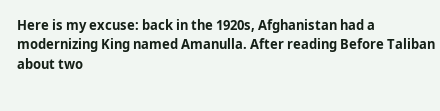Here is my excuse: back in the 1920s, Afghanistan had a modernizing King named Amanulla. After reading Before Taliban about two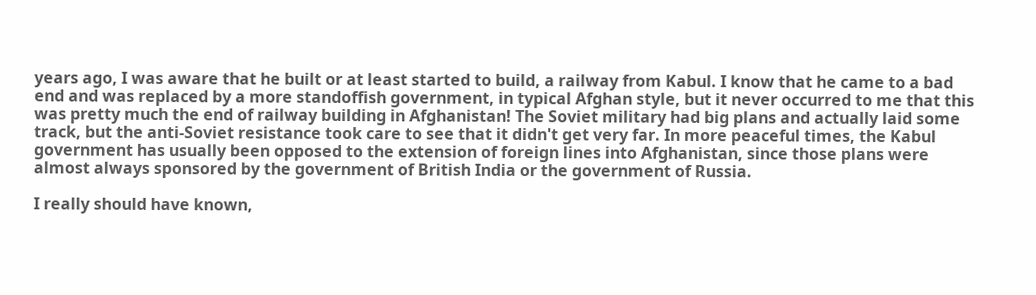years ago, I was aware that he built or at least started to build, a railway from Kabul. I know that he came to a bad end and was replaced by a more standoffish government, in typical Afghan style, but it never occurred to me that this was pretty much the end of railway building in Afghanistan! The Soviet military had big plans and actually laid some track, but the anti-Soviet resistance took care to see that it didn't get very far. In more peaceful times, the Kabul government has usually been opposed to the extension of foreign lines into Afghanistan, since those plans were almost always sponsored by the government of British India or the government of Russia.

I really should have known,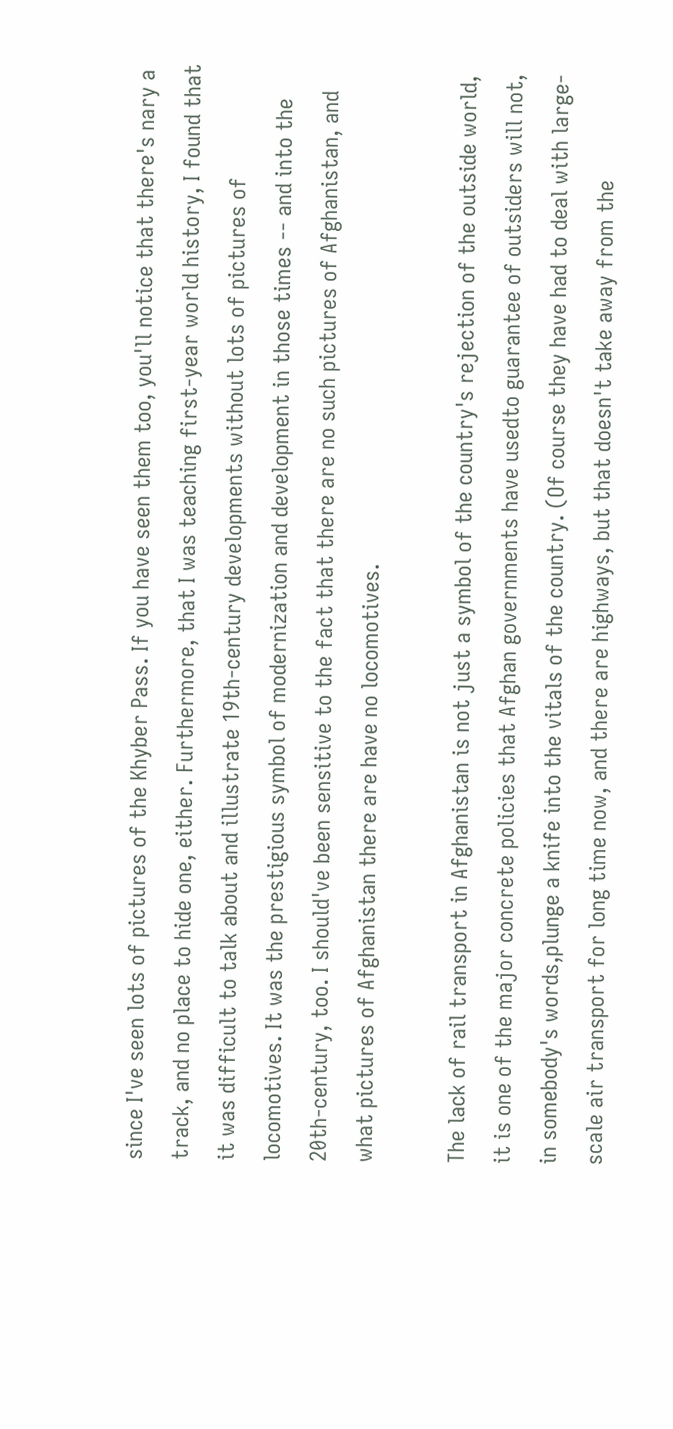since I've seen lots of pictures of the Khyber Pass. If you have seen them too, you'll notice that there's nary a track, and no place to hide one, either. Furthermore, that I was teaching first-year world history, I found that it was difficult to talk about and illustrate 19th-century developments without lots of pictures of locomotives. It was the prestigious symbol of modernization and development in those times -- and into the 20th-century, too. I should've been sensitive to the fact that there are no such pictures of Afghanistan, and what pictures of Afghanistan there are have no locomotives.

The lack of rail transport in Afghanistan is not just a symbol of the country's rejection of the outside world, it is one of the major concrete policies that Afghan governments have usedto guarantee of outsiders will not, in somebody's words,plunge a knife into the vitals of the country. (Of course they have had to deal with large-scale air transport for long time now, and there are highways, but that doesn't take away from the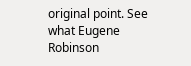original point. See what Eugene Robinson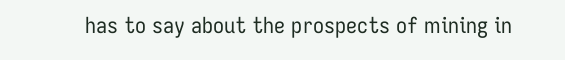has to say about the prospects of mining in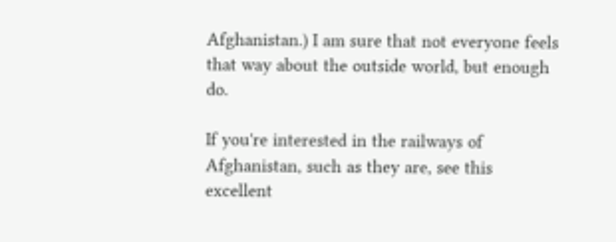Afghanistan.) I am sure that not everyone feels that way about the outside world, but enough do.

If you're interested in the railways of Afghanistan, such as they are, see this excellent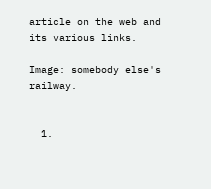article on the web and its various links.

Image: somebody else's railway.


  1.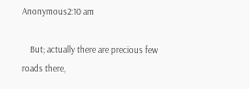Anonymous2:10 am

    But; actually there are precious few roads there,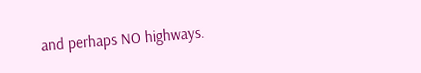and perhaps NO highways.